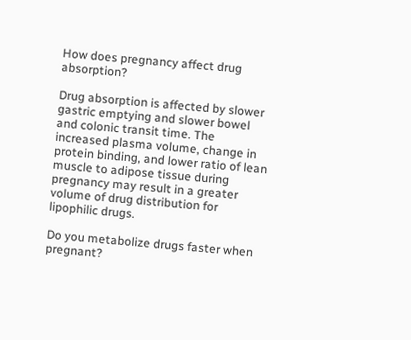How does pregnancy affect drug absorption?

Drug absorption is affected by slower gastric emptying and slower bowel and colonic transit time. The increased plasma volume, change in protein binding, and lower ratio of lean muscle to adipose tissue during pregnancy may result in a greater volume of drug distribution for lipophilic drugs.

Do you metabolize drugs faster when pregnant?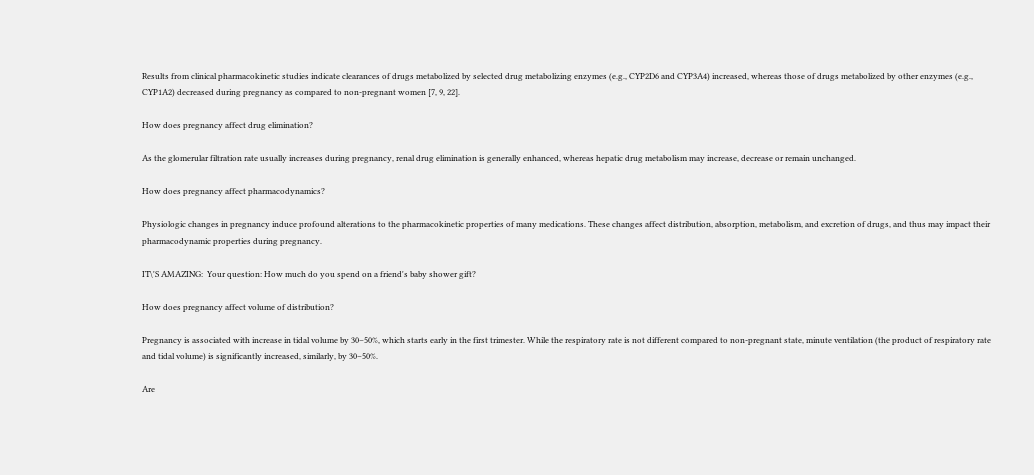Results from clinical pharmacokinetic studies indicate clearances of drugs metabolized by selected drug metabolizing enzymes (e.g., CYP2D6 and CYP3A4) increased, whereas those of drugs metabolized by other enzymes (e.g., CYP1A2) decreased during pregnancy as compared to non-pregnant women [7, 9, 22].

How does pregnancy affect drug elimination?

As the glomerular filtration rate usually increases during pregnancy, renal drug elimination is generally enhanced, whereas hepatic drug metabolism may increase, decrease or remain unchanged.

How does pregnancy affect pharmacodynamics?

Physiologic changes in pregnancy induce profound alterations to the pharmacokinetic properties of many medications. These changes affect distribution, absorption, metabolism, and excretion of drugs, and thus may impact their pharmacodynamic properties during pregnancy.

IT\'S AMAZING:  Your question: How much do you spend on a friend's baby shower gift?

How does pregnancy affect volume of distribution?

Pregnancy is associated with increase in tidal volume by 30–50%, which starts early in the first trimester. While the respiratory rate is not different compared to non-pregnant state, minute ventilation (the product of respiratory rate and tidal volume) is significantly increased, similarly, by 30–50%.

Are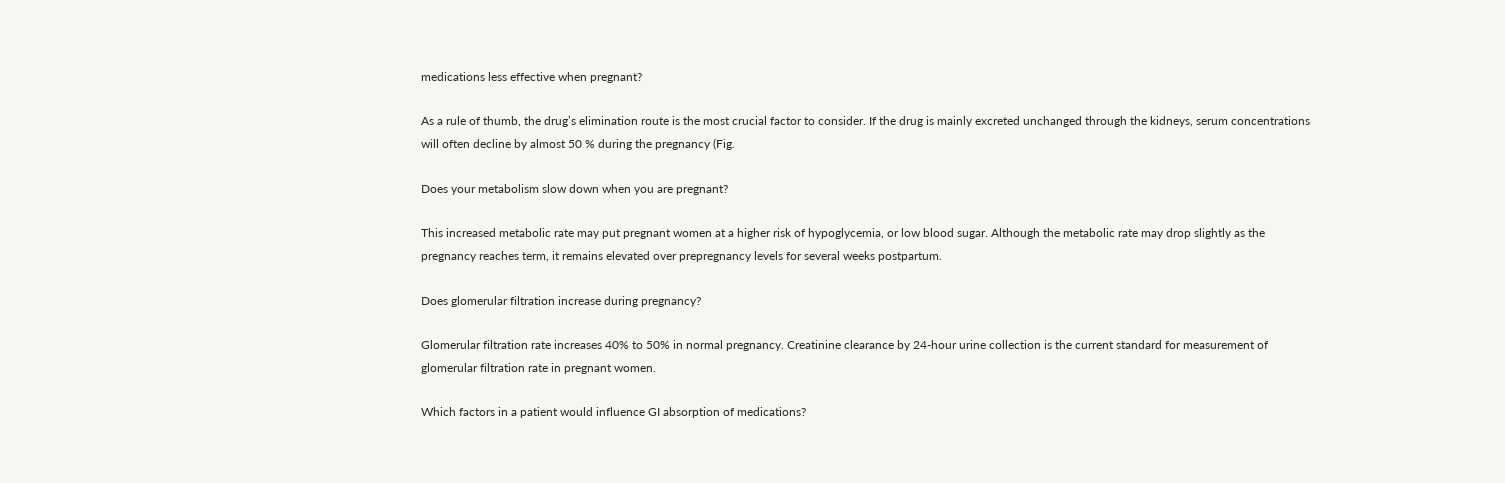medications less effective when pregnant?

As a rule of thumb, the drug’s elimination route is the most crucial factor to consider. If the drug is mainly excreted unchanged through the kidneys, serum concentrations will often decline by almost 50 % during the pregnancy (Fig.

Does your metabolism slow down when you are pregnant?

This increased metabolic rate may put pregnant women at a higher risk of hypoglycemia, or low blood sugar. Although the metabolic rate may drop slightly as the pregnancy reaches term, it remains elevated over prepregnancy levels for several weeks postpartum.

Does glomerular filtration increase during pregnancy?

Glomerular filtration rate increases 40% to 50% in normal pregnancy. Creatinine clearance by 24-hour urine collection is the current standard for measurement of glomerular filtration rate in pregnant women.

Which factors in a patient would influence GI absorption of medications?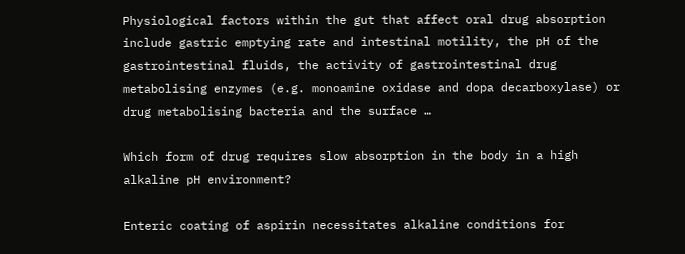Physiological factors within the gut that affect oral drug absorption include gastric emptying rate and intestinal motility, the pH of the gastrointestinal fluids, the activity of gastrointestinal drug metabolising enzymes (e.g. monoamine oxidase and dopa decarboxylase) or drug metabolising bacteria and the surface …

Which form of drug requires slow absorption in the body in a high alkaline pH environment?

Enteric coating of aspirin necessitates alkaline conditions for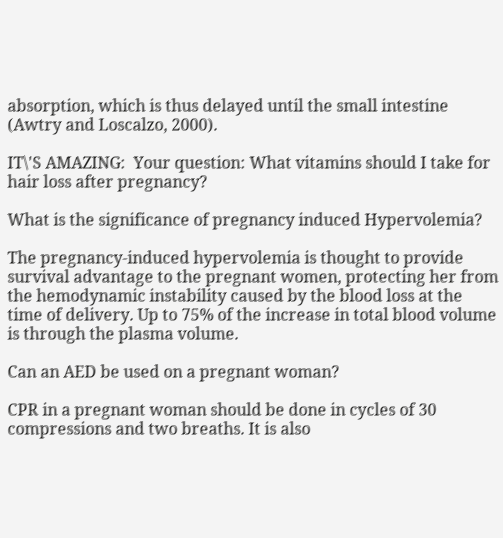absorption, which is thus delayed until the small intestine (Awtry and Loscalzo, 2000).

IT\'S AMAZING:  Your question: What vitamins should I take for hair loss after pregnancy?

What is the significance of pregnancy induced Hypervolemia?

The pregnancy-induced hypervolemia is thought to provide survival advantage to the pregnant women, protecting her from the hemodynamic instability caused by the blood loss at the time of delivery. Up to 75% of the increase in total blood volume is through the plasma volume.

Can an AED be used on a pregnant woman?

CPR in a pregnant woman should be done in cycles of 30 compressions and two breaths. It is also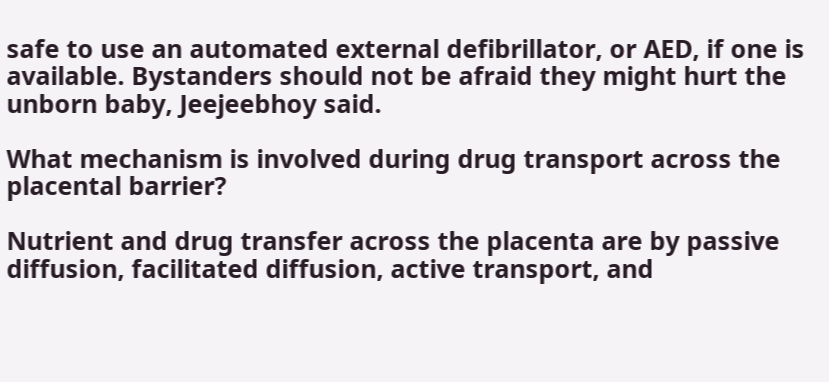safe to use an automated external defibrillator, or AED, if one is available. Bystanders should not be afraid they might hurt the unborn baby, Jeejeebhoy said.

What mechanism is involved during drug transport across the placental barrier?

Nutrient and drug transfer across the placenta are by passive diffusion, facilitated diffusion, active transport, and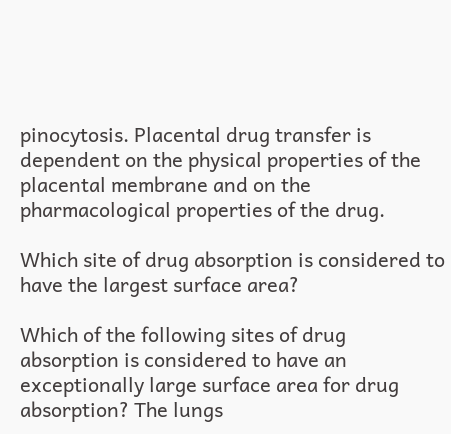pinocytosis. Placental drug transfer is dependent on the physical properties of the placental membrane and on the pharmacological properties of the drug.

Which site of drug absorption is considered to have the largest surface area?

Which of the following sites of drug absorption is considered to have an exceptionally large surface area for drug absorption? The lungs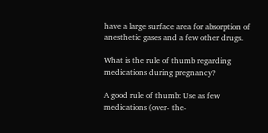have a large surface area for absorption of anesthetic gases and a few other drugs.

What is the rule of thumb regarding medications during pregnancy?

A good rule of thumb: Use as few medications (over- the-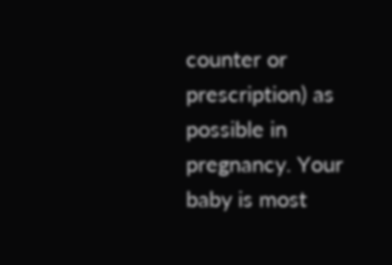counter or prescription) as possible in pregnancy. Your baby is most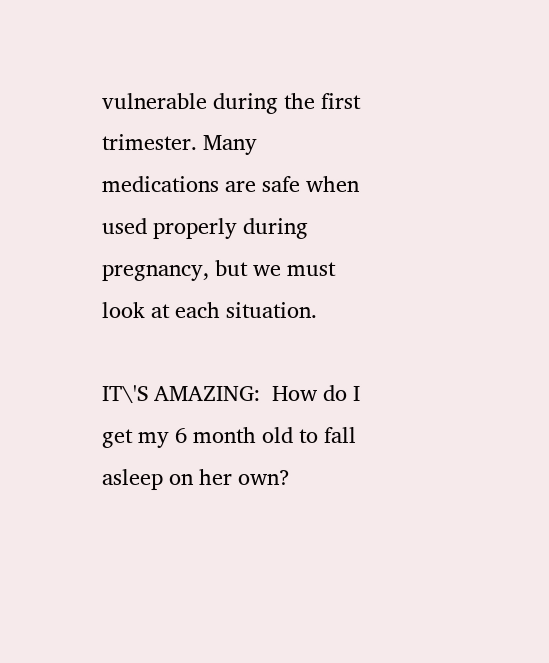vulnerable during the first trimester. Many medications are safe when used properly during pregnancy, but we must look at each situation.

IT\'S AMAZING:  How do I get my 6 month old to fall asleep on her own?